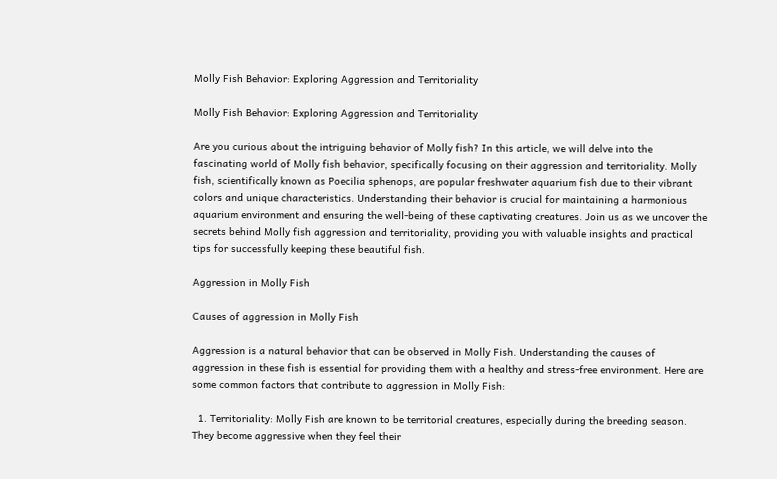Molly Fish Behavior: Exploring Aggression and Territoriality

Molly Fish Behavior: Exploring Aggression and Territoriality

Are you curious about the intriguing behavior of Molly fish? In this article, we will delve into the fascinating world of Molly fish behavior, specifically focusing on their aggression and territoriality. Molly fish, scientifically known as Poecilia sphenops, are popular freshwater aquarium fish due to their vibrant colors and unique characteristics. Understanding their behavior is crucial for maintaining a harmonious aquarium environment and ensuring the well-being of these captivating creatures. Join us as we uncover the secrets behind Molly fish aggression and territoriality, providing you with valuable insights and practical tips for successfully keeping these beautiful fish.

Aggression in Molly Fish

Causes of aggression in Molly Fish

Aggression is a natural behavior that can be observed in Molly Fish. Understanding the causes of aggression in these fish is essential for providing them with a healthy and stress-free environment. Here are some common factors that contribute to aggression in Molly Fish:

  1. Territoriality: Molly Fish are known to be territorial creatures, especially during the breeding season. They become aggressive when they feel their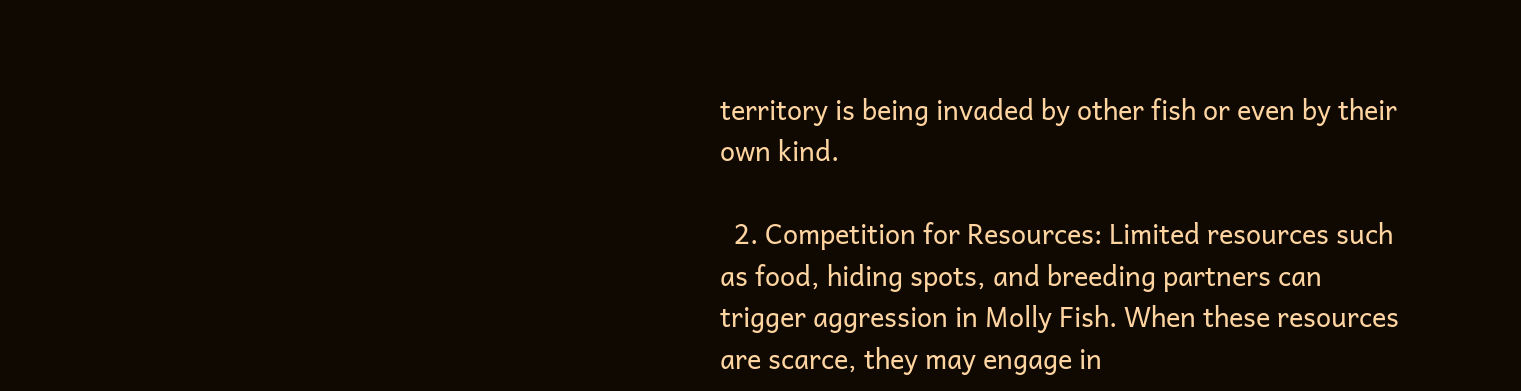territory is being invaded by other fish or even by their own kind.

  2. Competition for Resources: Limited resources such as food, hiding spots, and breeding partners can trigger aggression in Molly Fish. When these resources are scarce, they may engage in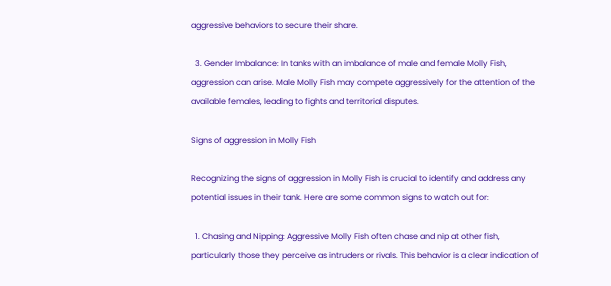aggressive behaviors to secure their share.

  3. Gender Imbalance: In tanks with an imbalance of male and female Molly Fish, aggression can arise. Male Molly Fish may compete aggressively for the attention of the available females, leading to fights and territorial disputes.

Signs of aggression in Molly Fish

Recognizing the signs of aggression in Molly Fish is crucial to identify and address any potential issues in their tank. Here are some common signs to watch out for:

  1. Chasing and Nipping: Aggressive Molly Fish often chase and nip at other fish, particularly those they perceive as intruders or rivals. This behavior is a clear indication of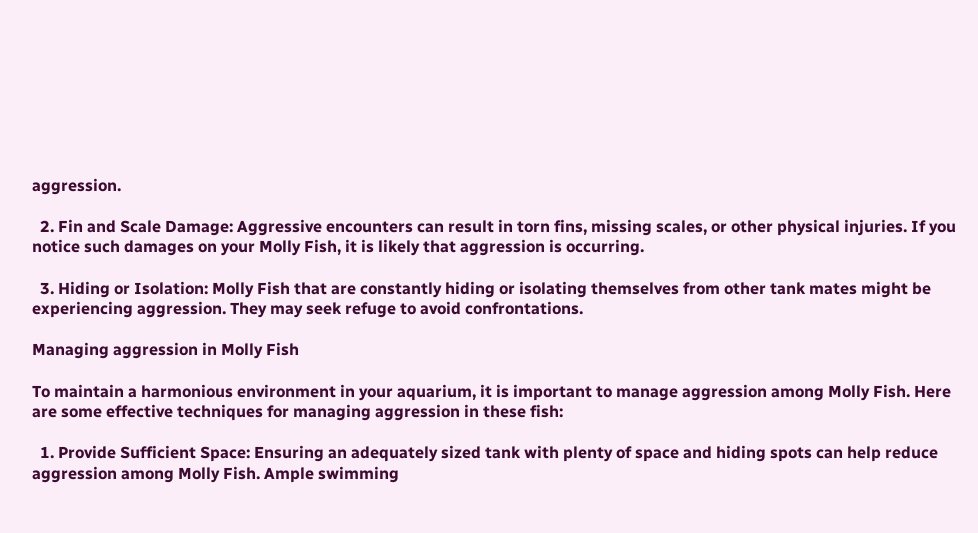aggression.

  2. Fin and Scale Damage: Aggressive encounters can result in torn fins, missing scales, or other physical injuries. If you notice such damages on your Molly Fish, it is likely that aggression is occurring.

  3. Hiding or Isolation: Molly Fish that are constantly hiding or isolating themselves from other tank mates might be experiencing aggression. They may seek refuge to avoid confrontations.

Managing aggression in Molly Fish

To maintain a harmonious environment in your aquarium, it is important to manage aggression among Molly Fish. Here are some effective techniques for managing aggression in these fish:

  1. Provide Sufficient Space: Ensuring an adequately sized tank with plenty of space and hiding spots can help reduce aggression among Molly Fish. Ample swimming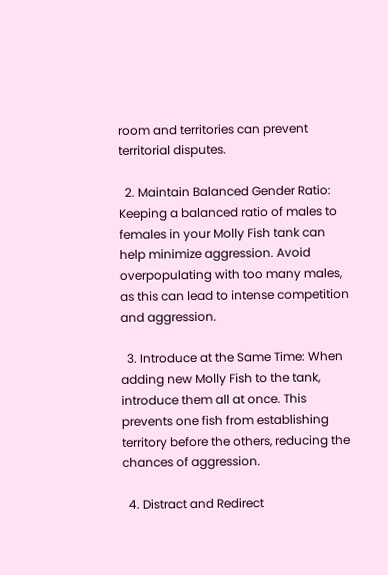room and territories can prevent territorial disputes.

  2. Maintain Balanced Gender Ratio: Keeping a balanced ratio of males to females in your Molly Fish tank can help minimize aggression. Avoid overpopulating with too many males, as this can lead to intense competition and aggression.

  3. Introduce at the Same Time: When adding new Molly Fish to the tank, introduce them all at once. This prevents one fish from establishing territory before the others, reducing the chances of aggression.

  4. Distract and Redirect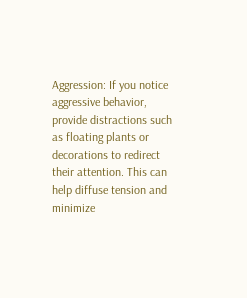Aggression: If you notice aggressive behavior, provide distractions such as floating plants or decorations to redirect their attention. This can help diffuse tension and minimize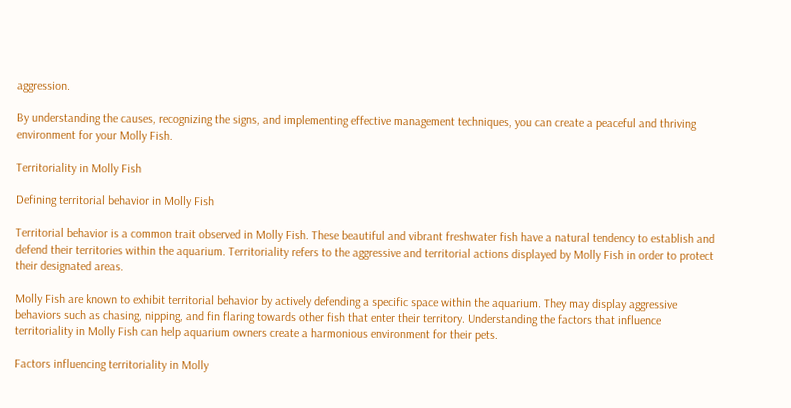aggression.

By understanding the causes, recognizing the signs, and implementing effective management techniques, you can create a peaceful and thriving environment for your Molly Fish.

Territoriality in Molly Fish

Defining territorial behavior in Molly Fish

Territorial behavior is a common trait observed in Molly Fish. These beautiful and vibrant freshwater fish have a natural tendency to establish and defend their territories within the aquarium. Territoriality refers to the aggressive and territorial actions displayed by Molly Fish in order to protect their designated areas.

Molly Fish are known to exhibit territorial behavior by actively defending a specific space within the aquarium. They may display aggressive behaviors such as chasing, nipping, and fin flaring towards other fish that enter their territory. Understanding the factors that influence territoriality in Molly Fish can help aquarium owners create a harmonious environment for their pets.

Factors influencing territoriality in Molly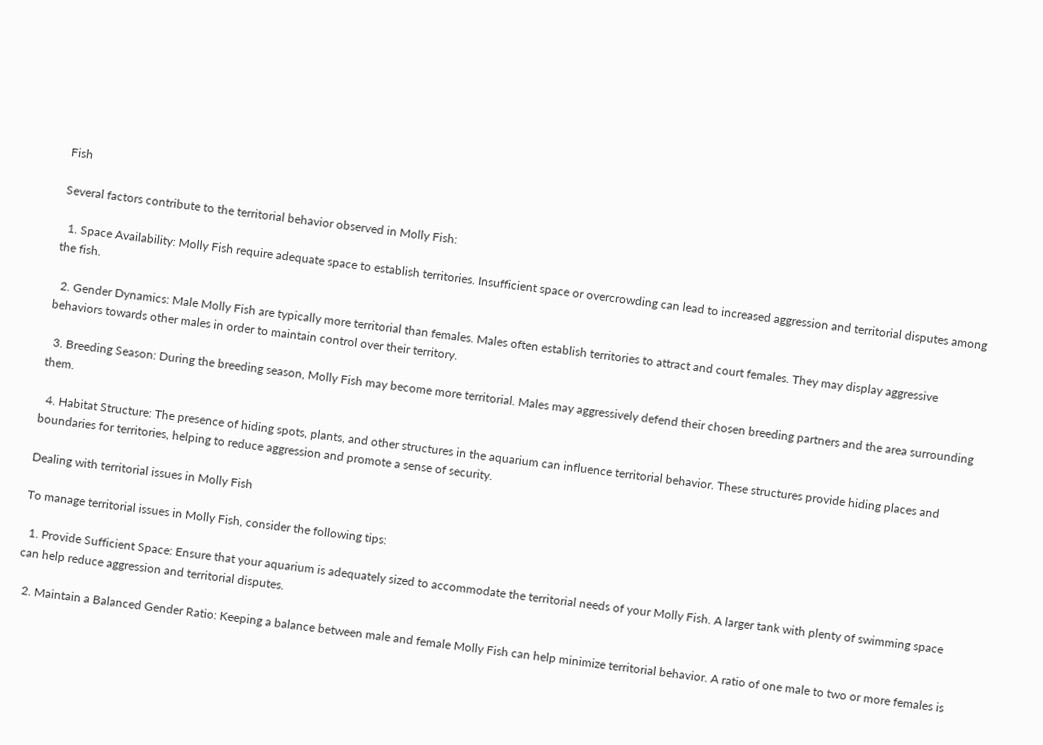Fish

Several factors contribute to the territorial behavior observed in Molly Fish:

  1. Space Availability: Molly Fish require adequate space to establish territories. Insufficient space or overcrowding can lead to increased aggression and territorial disputes among the fish.

  2. Gender Dynamics: Male Molly Fish are typically more territorial than females. Males often establish territories to attract and court females. They may display aggressive behaviors towards other males in order to maintain control over their territory.

  3. Breeding Season: During the breeding season, Molly Fish may become more territorial. Males may aggressively defend their chosen breeding partners and the area surrounding them.

  4. Habitat Structure: The presence of hiding spots, plants, and other structures in the aquarium can influence territorial behavior. These structures provide hiding places and boundaries for territories, helping to reduce aggression and promote a sense of security.

Dealing with territorial issues in Molly Fish

To manage territorial issues in Molly Fish, consider the following tips:

  1. Provide Sufficient Space: Ensure that your aquarium is adequately sized to accommodate the territorial needs of your Molly Fish. A larger tank with plenty of swimming space can help reduce aggression and territorial disputes.

  2. Maintain a Balanced Gender Ratio: Keeping a balance between male and female Molly Fish can help minimize territorial behavior. A ratio of one male to two or more females is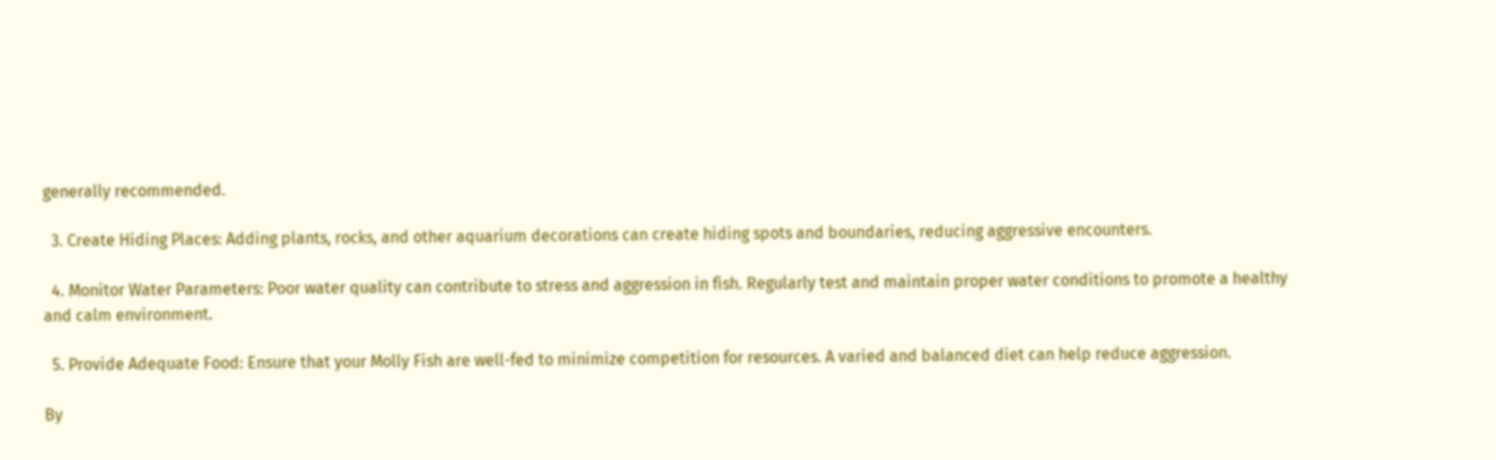generally recommended.

  3. Create Hiding Places: Adding plants, rocks, and other aquarium decorations can create hiding spots and boundaries, reducing aggressive encounters.

  4. Monitor Water Parameters: Poor water quality can contribute to stress and aggression in fish. Regularly test and maintain proper water conditions to promote a healthy and calm environment.

  5. Provide Adequate Food: Ensure that your Molly Fish are well-fed to minimize competition for resources. A varied and balanced diet can help reduce aggression.

By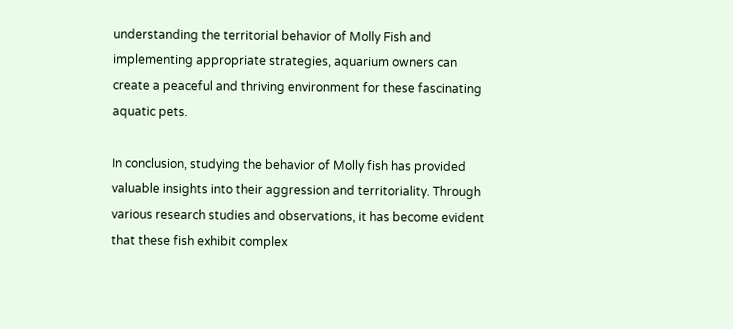understanding the territorial behavior of Molly Fish and implementing appropriate strategies, aquarium owners can create a peaceful and thriving environment for these fascinating aquatic pets.

In conclusion, studying the behavior of Molly fish has provided valuable insights into their aggression and territoriality. Through various research studies and observations, it has become evident that these fish exhibit complex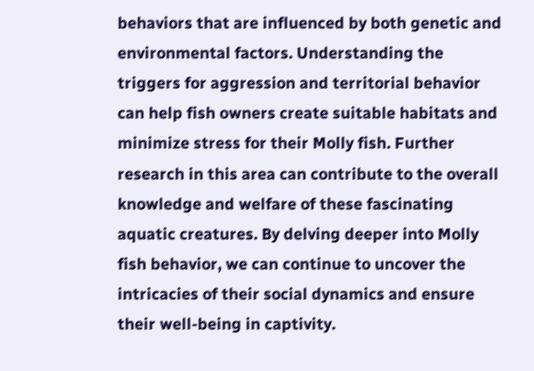behaviors that are influenced by both genetic and environmental factors. Understanding the triggers for aggression and territorial behavior can help fish owners create suitable habitats and minimize stress for their Molly fish. Further research in this area can contribute to the overall knowledge and welfare of these fascinating aquatic creatures. By delving deeper into Molly fish behavior, we can continue to uncover the intricacies of their social dynamics and ensure their well-being in captivity.